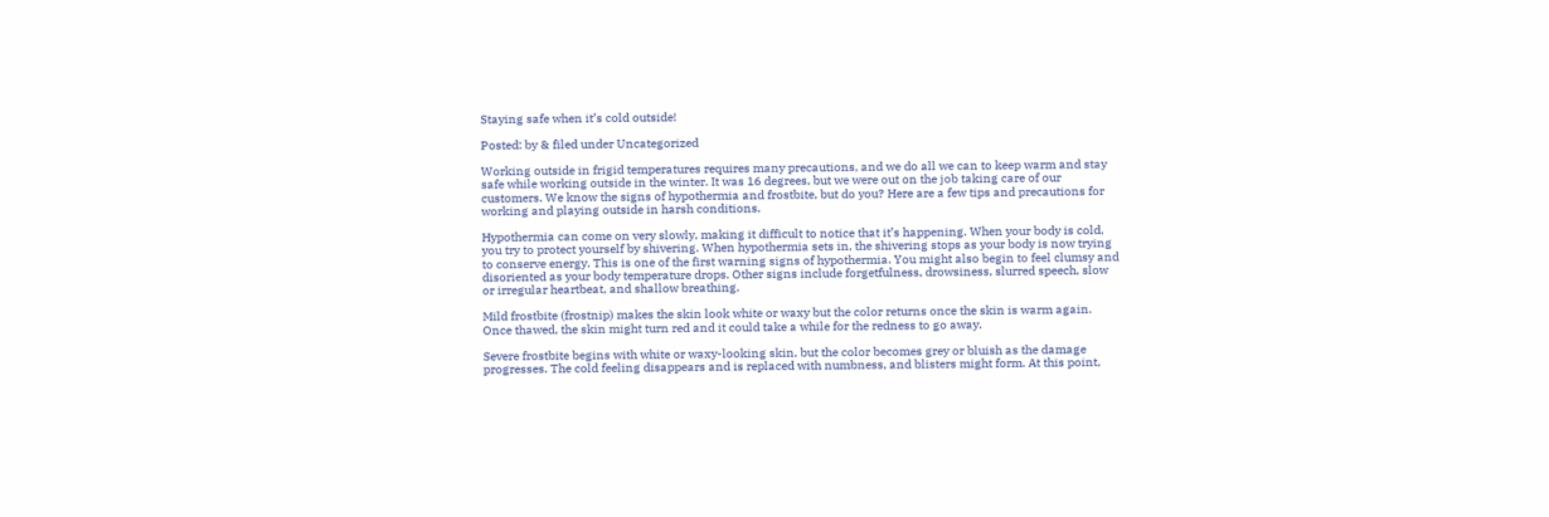Staying safe when it’s cold outside!

Posted: by & filed under Uncategorized

Working outside in frigid temperatures requires many precautions, and we do all we can to keep warm and stay safe while working outside in the winter. It was 16 degrees, but we were out on the job taking care of our customers. We know the signs of hypothermia and frostbite, but do you? Here are a few tips and precautions for working and playing outside in harsh conditions.

Hypothermia can come on very slowly, making it difficult to notice that it’s happening. When your body is cold, you try to protect yourself by shivering. When hypothermia sets in, the shivering stops as your body is now trying to conserve energy. This is one of the first warning signs of hypothermia. You might also begin to feel clumsy and disoriented as your body temperature drops. Other signs include forgetfulness, drowsiness, slurred speech, slow or irregular heartbeat, and shallow breathing.

Mild frostbite (frostnip) makes the skin look white or waxy but the color returns once the skin is warm again. Once thawed, the skin might turn red and it could take a while for the redness to go away.

Severe frostbite begins with white or waxy-looking skin, but the color becomes grey or bluish as the damage progresses. The cold feeling disappears and is replaced with numbness, and blisters might form. At this point,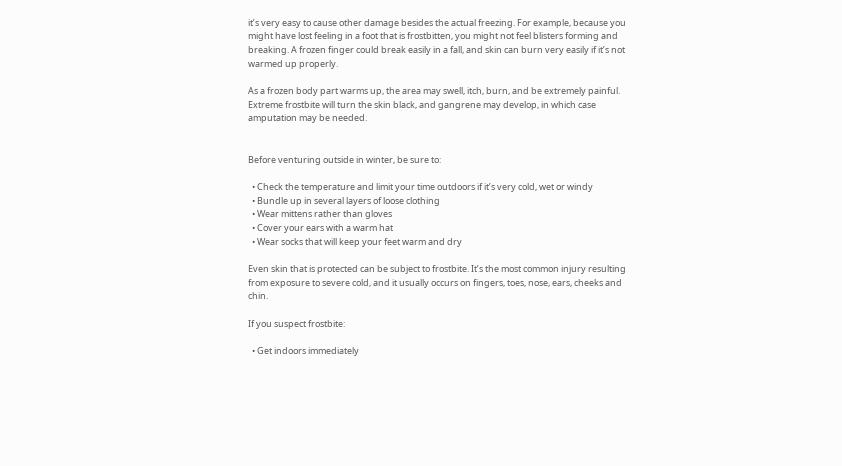it’s very easy to cause other damage besides the actual freezing. For example, because you might have lost feeling in a foot that is frostbitten, you might not feel blisters forming and breaking. A frozen finger could break easily in a fall, and skin can burn very easily if it’s not warmed up properly.

As a frozen body part warms up, the area may swell, itch, burn, and be extremely painful. Extreme frostbite will turn the skin black, and gangrene may develop, in which case amputation may be needed.


Before venturing outside in winter, be sure to:

  • Check the temperature and limit your time outdoors if it’s very cold, wet or windy
  • Bundle up in several layers of loose clothing
  • Wear mittens rather than gloves
  • Cover your ears with a warm hat
  • Wear socks that will keep your feet warm and dry

Even skin that is protected can be subject to frostbite. It’s the most common injury resulting from exposure to severe cold, and it usually occurs on fingers, toes, nose, ears, cheeks and chin.

If you suspect frostbite:

  • Get indoors immediately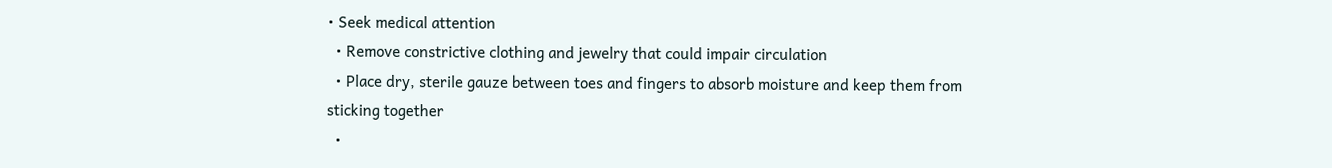• Seek medical attention
  • Remove constrictive clothing and jewelry that could impair circulation
  • Place dry, sterile gauze between toes and fingers to absorb moisture and keep them from sticking together
  •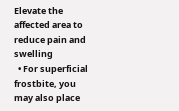Elevate the affected area to reduce pain and swelling
  • For superficial frostbite, you may also place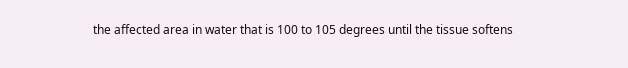the affected area in water that is 100 to 105 degrees until the tissue softens